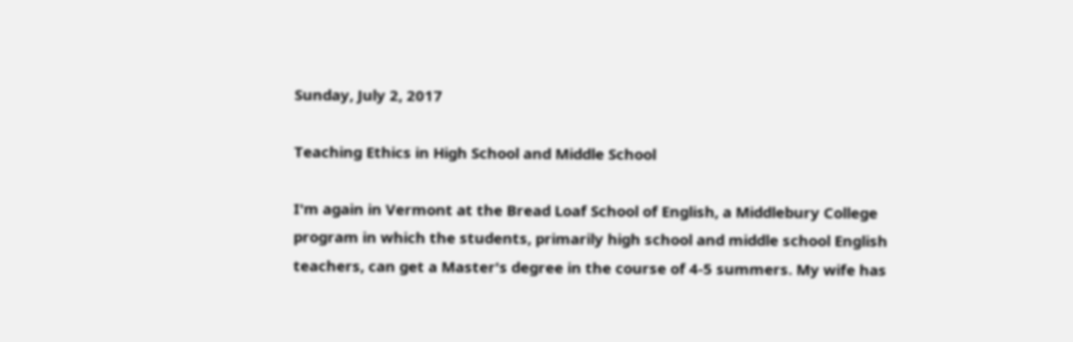Sunday, July 2, 2017

Teaching Ethics in High School and Middle School

I'm again in Vermont at the Bread Loaf School of English, a Middlebury College program in which the students, primarily high school and middle school English teachers, can get a Master's degree in the course of 4-5 summers. My wife has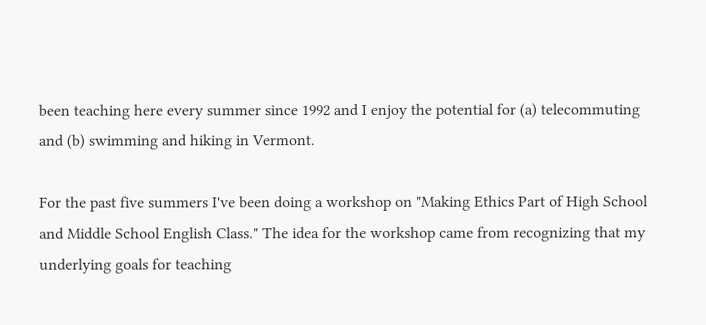been teaching here every summer since 1992 and I enjoy the potential for (a) telecommuting and (b) swimming and hiking in Vermont.

For the past five summers I've been doing a workshop on "Making Ethics Part of High School and Middle School English Class." The idea for the workshop came from recognizing that my underlying goals for teaching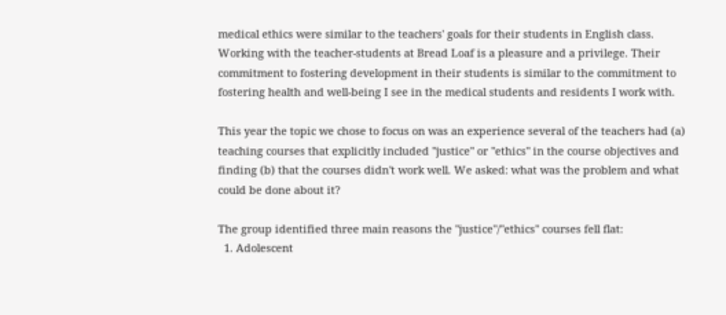medical ethics were similar to the teachers' goals for their students in English class. Working with the teacher-students at Bread Loaf is a pleasure and a privilege. Their commitment to fostering development in their students is similar to the commitment to fostering health and well-being I see in the medical students and residents I work with.

This year the topic we chose to focus on was an experience several of the teachers had (a) teaching courses that explicitly included "justice" or "ethics" in the course objectives and finding (b) that the courses didn't work well. We asked: what was the problem and what could be done about it?

The group identified three main reasons the "justice"/"ethics" courses fell flat:
  1. Adolescent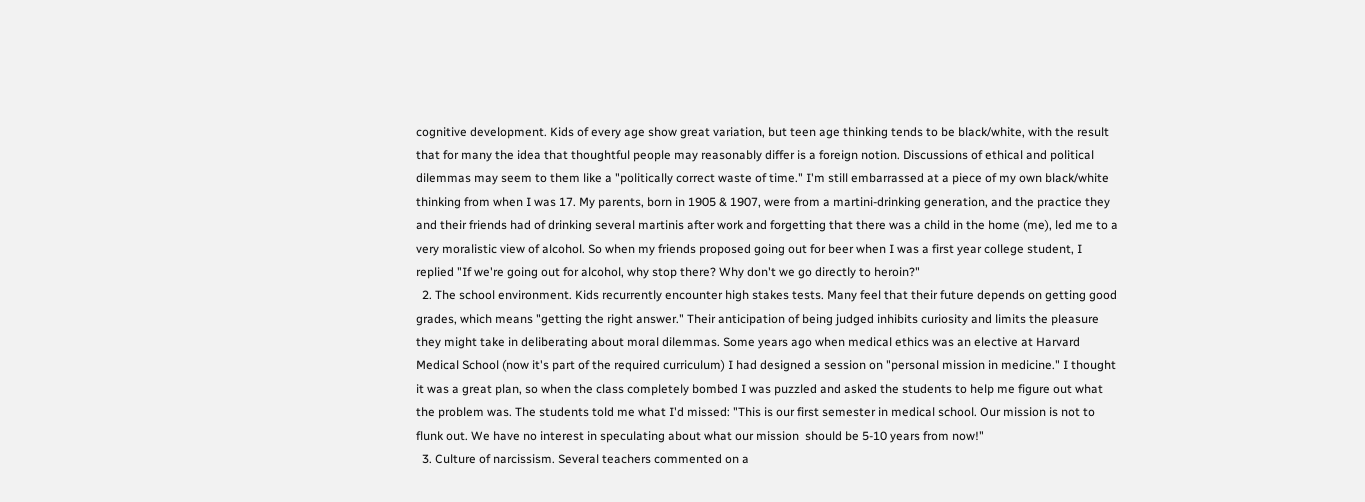cognitive development. Kids of every age show great variation, but teen age thinking tends to be black/white, with the result that for many the idea that thoughtful people may reasonably differ is a foreign notion. Discussions of ethical and political dilemmas may seem to them like a "politically correct waste of time." I'm still embarrassed at a piece of my own black/white thinking from when I was 17. My parents, born in 1905 & 1907, were from a martini-drinking generation, and the practice they and their friends had of drinking several martinis after work and forgetting that there was a child in the home (me), led me to a very moralistic view of alcohol. So when my friends proposed going out for beer when I was a first year college student, I replied "If we're going out for alcohol, why stop there? Why don't we go directly to heroin?"
  2. The school environment. Kids recurrently encounter high stakes tests. Many feel that their future depends on getting good grades, which means "getting the right answer." Their anticipation of being judged inhibits curiosity and limits the pleasure they might take in deliberating about moral dilemmas. Some years ago when medical ethics was an elective at Harvard Medical School (now it's part of the required curriculum) I had designed a session on "personal mission in medicine." I thought it was a great plan, so when the class completely bombed I was puzzled and asked the students to help me figure out what the problem was. The students told me what I'd missed: "This is our first semester in medical school. Our mission is not to flunk out. We have no interest in speculating about what our mission  should be 5-10 years from now!"
  3. Culture of narcissism. Several teachers commented on a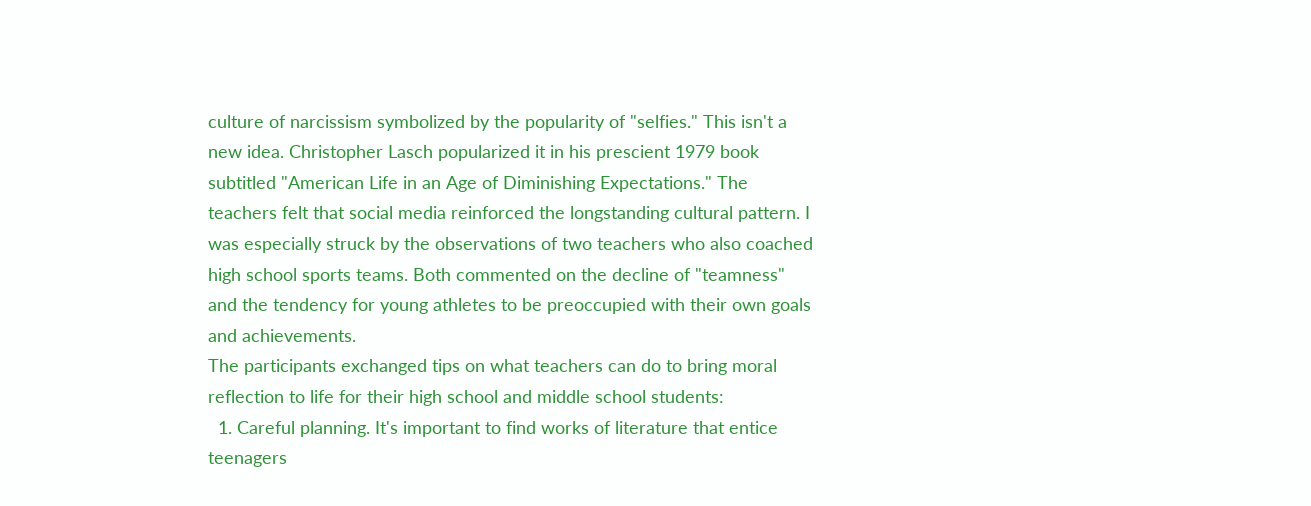culture of narcissism symbolized by the popularity of "selfies." This isn't a new idea. Christopher Lasch popularized it in his prescient 1979 book subtitled "American Life in an Age of Diminishing Expectations." The teachers felt that social media reinforced the longstanding cultural pattern. I was especially struck by the observations of two teachers who also coached high school sports teams. Both commented on the decline of "teamness" and the tendency for young athletes to be preoccupied with their own goals and achievements.
The participants exchanged tips on what teachers can do to bring moral reflection to life for their high school and middle school students:
  1. Careful planning. It's important to find works of literature that entice teenagers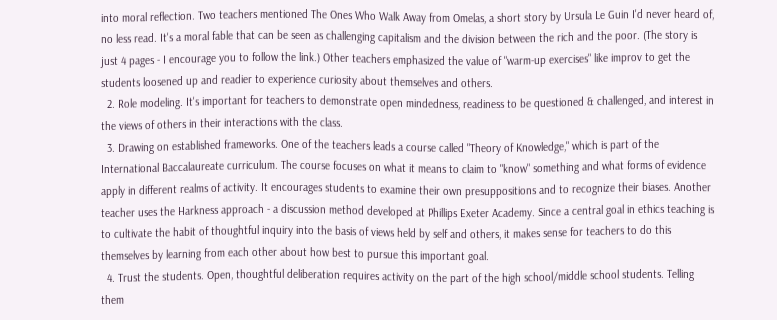into moral reflection. Two teachers mentioned The Ones Who Walk Away from Omelas, a short story by Ursula Le Guin I'd never heard of, no less read. It's a moral fable that can be seen as challenging capitalism and the division between the rich and the poor. (The story is just 4 pages - I encourage you to follow the link.) Other teachers emphasized the value of "warm-up exercises" like improv to get the students loosened up and readier to experience curiosity about themselves and others.
  2. Role modeling. It's important for teachers to demonstrate open mindedness, readiness to be questioned & challenged, and interest in the views of others in their interactions with the class.
  3. Drawing on established frameworks. One of the teachers leads a course called "Theory of Knowledge," which is part of the International Baccalaureate curriculum. The course focuses on what it means to claim to "know" something and what forms of evidence apply in different realms of activity. It encourages students to examine their own presuppositions and to recognize their biases. Another teacher uses the Harkness approach - a discussion method developed at Phillips Exeter Academy. Since a central goal in ethics teaching is to cultivate the habit of thoughtful inquiry into the basis of views held by self and others, it makes sense for teachers to do this themselves by learning from each other about how best to pursue this important goal.
  4. Trust the students. Open, thoughtful deliberation requires activity on the part of the high school/middle school students. Telling them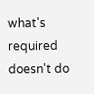what's required doesn't do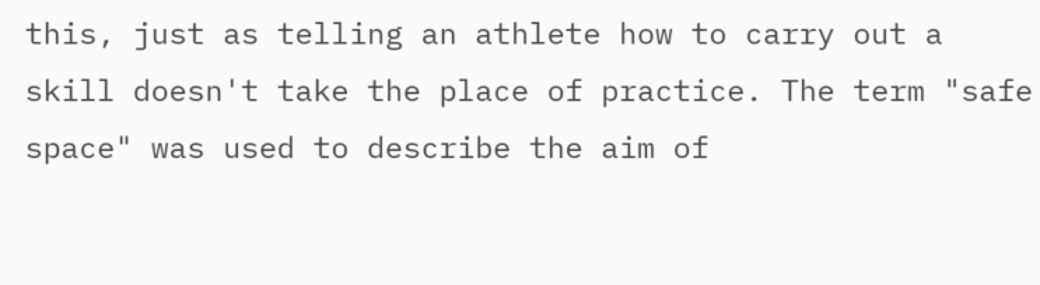this, just as telling an athlete how to carry out a skill doesn't take the place of practice. The term "safe space" was used to describe the aim of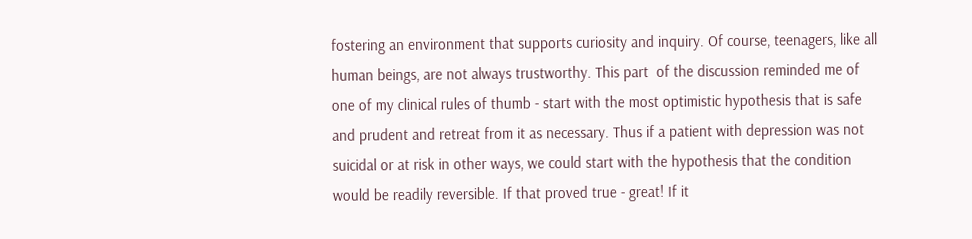fostering an environment that supports curiosity and inquiry. Of course, teenagers, like all human beings, are not always trustworthy. This part  of the discussion reminded me of one of my clinical rules of thumb - start with the most optimistic hypothesis that is safe and prudent and retreat from it as necessary. Thus if a patient with depression was not suicidal or at risk in other ways, we could start with the hypothesis that the condition would be readily reversible. If that proved true - great! If it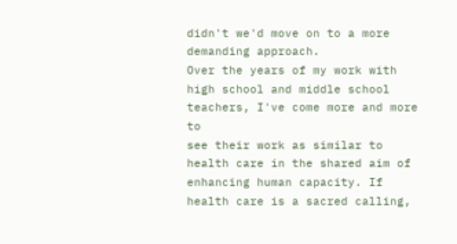didn't we'd move on to a more demanding approach.
Over the years of my work with high school and middle school teachers, I've come more and more to
see their work as similar to health care in the shared aim of enhancing human capacity. If health care is a sacred calling,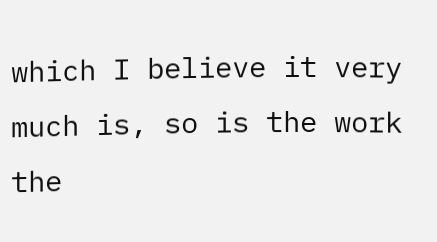which I believe it very much is, so is the work the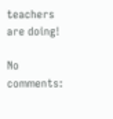teachers are doing!

No comments: